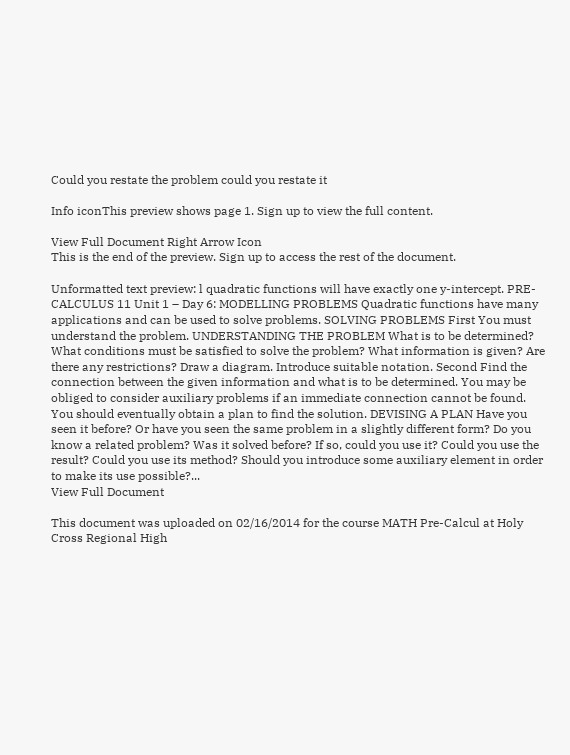Could you restate the problem could you restate it

Info iconThis preview shows page 1. Sign up to view the full content.

View Full Document Right Arrow Icon
This is the end of the preview. Sign up to access the rest of the document.

Unformatted text preview: l quadratic functions will have exactly one y-intercept. PRE-CALCULUS 11 Unit 1 – Day 6: MODELLING PROBLEMS Quadratic functions have many applications and can be used to solve problems. SOLVING PROBLEMS First You must understand the problem. UNDERSTANDING THE PROBLEM What is to be determined? What conditions must be satisfied to solve the problem? What information is given? Are there any restrictions? Draw a diagram. Introduce suitable notation. Second Find the connection between the given information and what is to be determined. You may be obliged to consider auxiliary problems if an immediate connection cannot be found. You should eventually obtain a plan to find the solution. DEVISING A PLAN Have you seen it before? Or have you seen the same problem in a slightly different form? Do you know a related problem? Was it solved before? If so, could you use it? Could you use the result? Could you use its method? Should you introduce some auxiliary element in order to make its use possible?...
View Full Document

This document was uploaded on 02/16/2014 for the course MATH Pre-Calcul at Holy Cross Regional High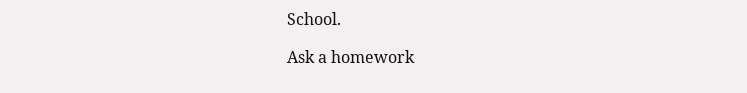School.

Ask a homework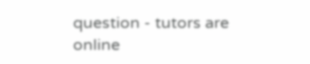question - tutors are online